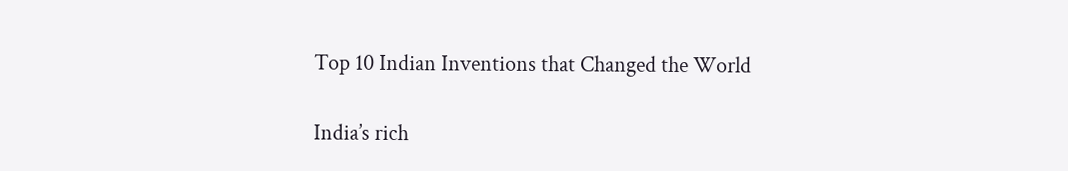Top 10 Indian Inventions that Changed the World

India’s rich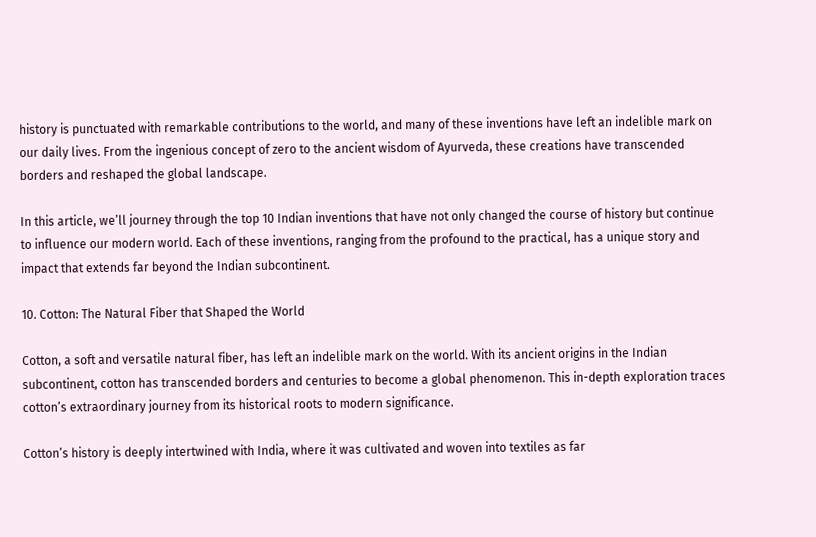history is punctuated with remarkable contributions to the world, and many of these inventions have left an indelible mark on our daily lives. From the ingenious concept of zero to the ancient wisdom of Ayurveda, these creations have transcended borders and reshaped the global landscape.

In this article, we’ll journey through the top 10 Indian inventions that have not only changed the course of history but continue to influence our modern world. Each of these inventions, ranging from the profound to the practical, has a unique story and impact that extends far beyond the Indian subcontinent.

10. Cotton: The Natural Fiber that Shaped the World

Cotton, a soft and versatile natural fiber, has left an indelible mark on the world. With its ancient origins in the Indian subcontinent, cotton has transcended borders and centuries to become a global phenomenon. This in-depth exploration traces cotton’s extraordinary journey from its historical roots to modern significance.

Cotton’s history is deeply intertwined with India, where it was cultivated and woven into textiles as far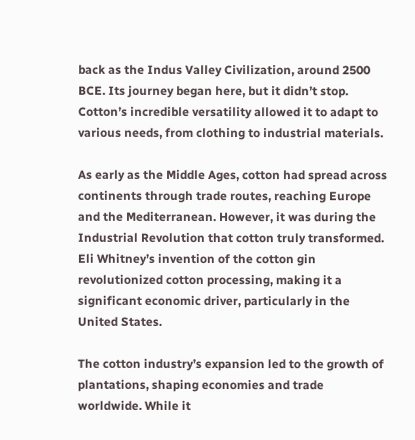back as the Indus Valley Civilization, around 2500 BCE. Its journey began here, but it didn’t stop. Cotton’s incredible versatility allowed it to adapt to various needs, from clothing to industrial materials.

As early as the Middle Ages, cotton had spread across continents through trade routes, reaching Europe and the Mediterranean. However, it was during the Industrial Revolution that cotton truly transformed. Eli Whitney’s invention of the cotton gin revolutionized cotton processing, making it a significant economic driver, particularly in the United States.

The cotton industry’s expansion led to the growth of plantations, shaping economies and trade worldwide. While it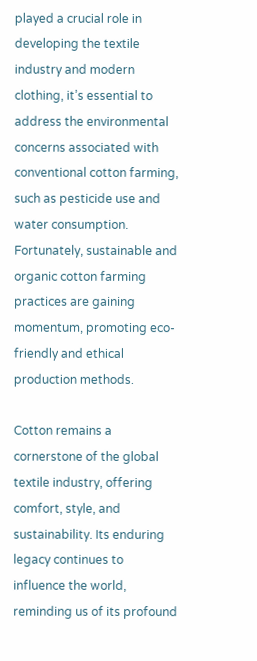played a crucial role in developing the textile industry and modern clothing, it’s essential to address the environmental concerns associated with conventional cotton farming, such as pesticide use and water consumption. Fortunately, sustainable and organic cotton farming practices are gaining momentum, promoting eco-friendly and ethical production methods.

Cotton remains a cornerstone of the global textile industry, offering comfort, style, and sustainability. Its enduring legacy continues to influence the world, reminding us of its profound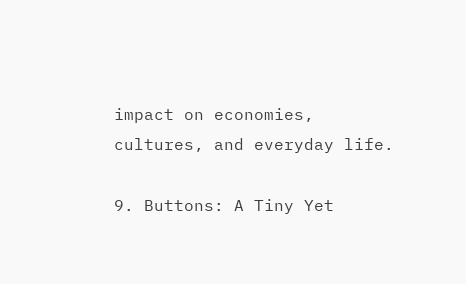impact on economies, cultures, and everyday life.

9. Buttons: A Tiny Yet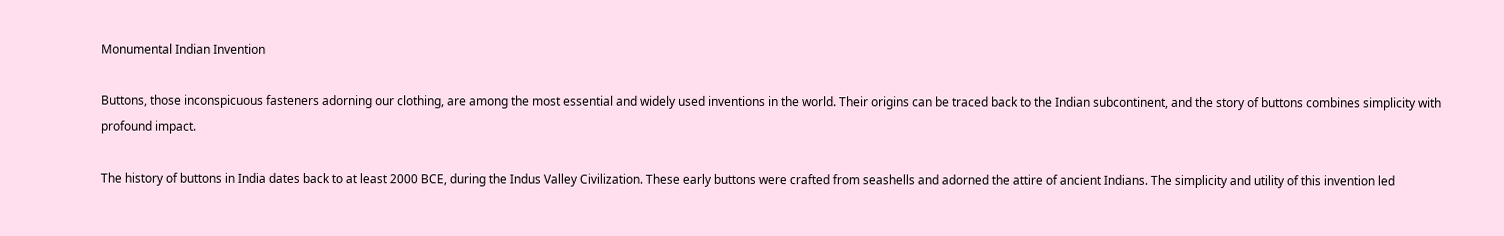Monumental Indian Invention

Buttons, those inconspicuous fasteners adorning our clothing, are among the most essential and widely used inventions in the world. Their origins can be traced back to the Indian subcontinent, and the story of buttons combines simplicity with profound impact.

The history of buttons in India dates back to at least 2000 BCE, during the Indus Valley Civilization. These early buttons were crafted from seashells and adorned the attire of ancient Indians. The simplicity and utility of this invention led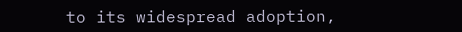to its widespread adoption,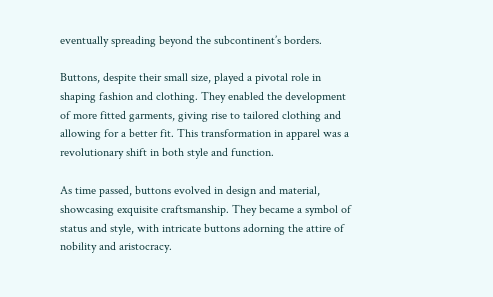eventually spreading beyond the subcontinent’s borders.

Buttons, despite their small size, played a pivotal role in shaping fashion and clothing. They enabled the development of more fitted garments, giving rise to tailored clothing and allowing for a better fit. This transformation in apparel was a revolutionary shift in both style and function.

As time passed, buttons evolved in design and material, showcasing exquisite craftsmanship. They became a symbol of status and style, with intricate buttons adorning the attire of nobility and aristocracy.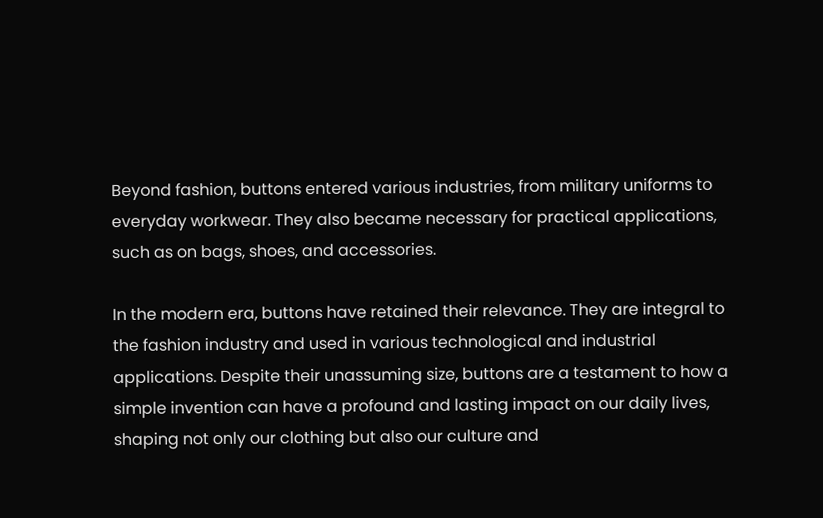Beyond fashion, buttons entered various industries, from military uniforms to everyday workwear. They also became necessary for practical applications, such as on bags, shoes, and accessories.

In the modern era, buttons have retained their relevance. They are integral to the fashion industry and used in various technological and industrial applications. Despite their unassuming size, buttons are a testament to how a simple invention can have a profound and lasting impact on our daily lives, shaping not only our clothing but also our culture and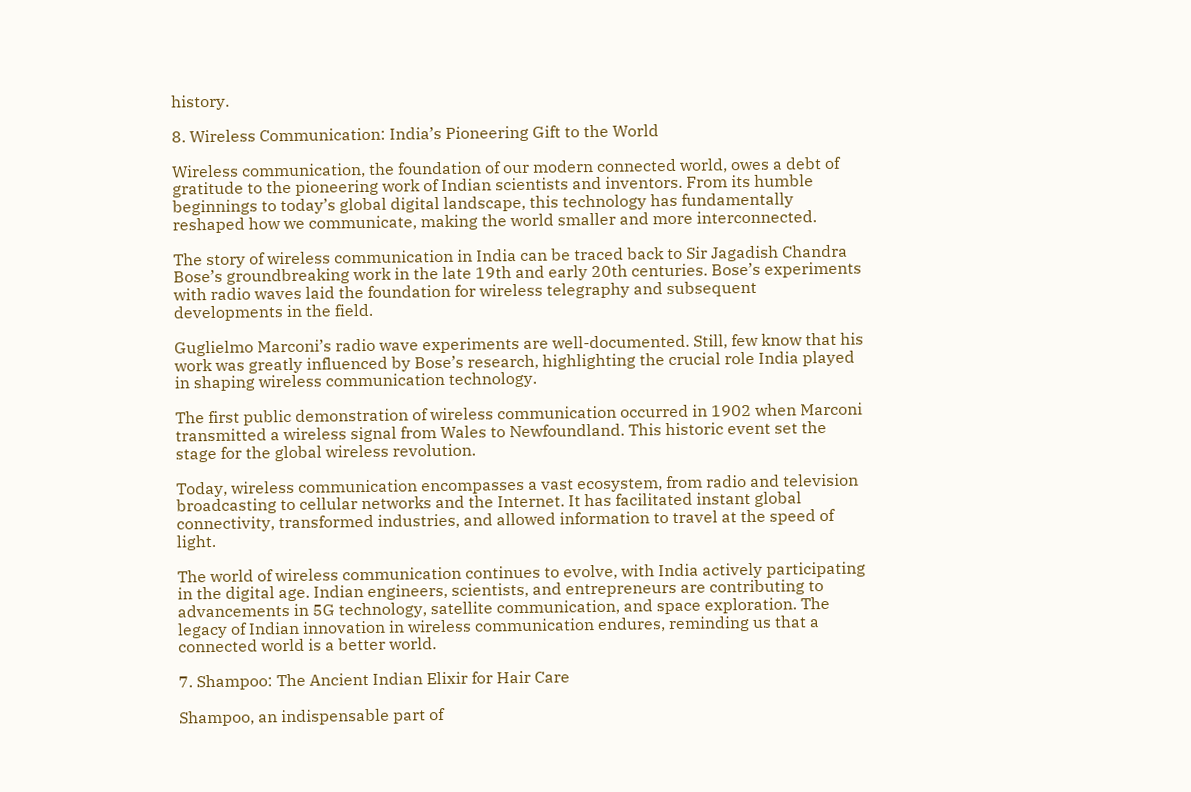history.

8. Wireless Communication: India’s Pioneering Gift to the World

Wireless communication, the foundation of our modern connected world, owes a debt of gratitude to the pioneering work of Indian scientists and inventors. From its humble beginnings to today’s global digital landscape, this technology has fundamentally reshaped how we communicate, making the world smaller and more interconnected.

The story of wireless communication in India can be traced back to Sir Jagadish Chandra Bose’s groundbreaking work in the late 19th and early 20th centuries. Bose’s experiments with radio waves laid the foundation for wireless telegraphy and subsequent developments in the field.

Guglielmo Marconi’s radio wave experiments are well-documented. Still, few know that his work was greatly influenced by Bose’s research, highlighting the crucial role India played in shaping wireless communication technology.

The first public demonstration of wireless communication occurred in 1902 when Marconi transmitted a wireless signal from Wales to Newfoundland. This historic event set the stage for the global wireless revolution.

Today, wireless communication encompasses a vast ecosystem, from radio and television broadcasting to cellular networks and the Internet. It has facilitated instant global connectivity, transformed industries, and allowed information to travel at the speed of light.

The world of wireless communication continues to evolve, with India actively participating in the digital age. Indian engineers, scientists, and entrepreneurs are contributing to advancements in 5G technology, satellite communication, and space exploration. The legacy of Indian innovation in wireless communication endures, reminding us that a connected world is a better world.

7. Shampoo: The Ancient Indian Elixir for Hair Care

Shampoo, an indispensable part of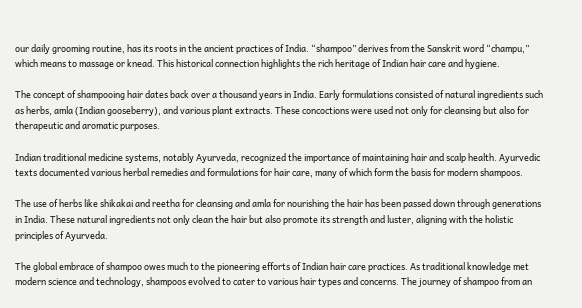our daily grooming routine, has its roots in the ancient practices of India. “shampoo” derives from the Sanskrit word “champu,” which means to massage or knead. This historical connection highlights the rich heritage of Indian hair care and hygiene.

The concept of shampooing hair dates back over a thousand years in India. Early formulations consisted of natural ingredients such as herbs, amla (Indian gooseberry), and various plant extracts. These concoctions were used not only for cleansing but also for therapeutic and aromatic purposes.

Indian traditional medicine systems, notably Ayurveda, recognized the importance of maintaining hair and scalp health. Ayurvedic texts documented various herbal remedies and formulations for hair care, many of which form the basis for modern shampoos.

The use of herbs like shikakai and reetha for cleansing and amla for nourishing the hair has been passed down through generations in India. These natural ingredients not only clean the hair but also promote its strength and luster, aligning with the holistic principles of Ayurveda.

The global embrace of shampoo owes much to the pioneering efforts of Indian hair care practices. As traditional knowledge met modern science and technology, shampoos evolved to cater to various hair types and concerns. The journey of shampoo from an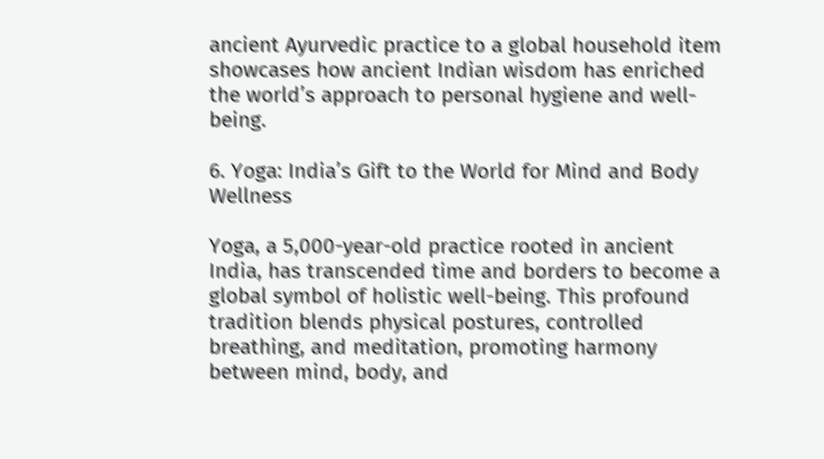ancient Ayurvedic practice to a global household item showcases how ancient Indian wisdom has enriched the world’s approach to personal hygiene and well-being.

6. Yoga: India’s Gift to the World for Mind and Body Wellness

Yoga, a 5,000-year-old practice rooted in ancient India, has transcended time and borders to become a global symbol of holistic well-being. This profound tradition blends physical postures, controlled breathing, and meditation, promoting harmony between mind, body, and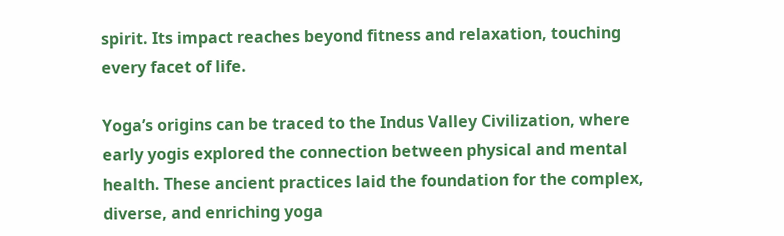spirit. Its impact reaches beyond fitness and relaxation, touching every facet of life.

Yoga’s origins can be traced to the Indus Valley Civilization, where early yogis explored the connection between physical and mental health. These ancient practices laid the foundation for the complex, diverse, and enriching yoga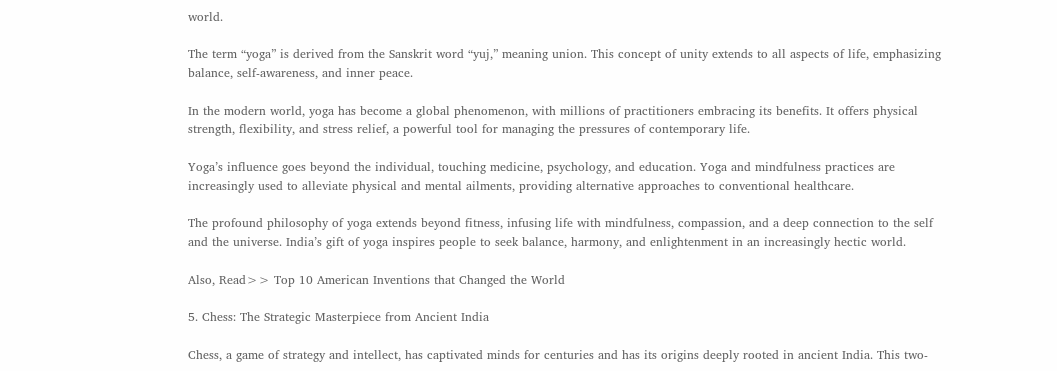world.

The term “yoga” is derived from the Sanskrit word “yuj,” meaning union. This concept of unity extends to all aspects of life, emphasizing balance, self-awareness, and inner peace.

In the modern world, yoga has become a global phenomenon, with millions of practitioners embracing its benefits. It offers physical strength, flexibility, and stress relief, a powerful tool for managing the pressures of contemporary life.

Yoga’s influence goes beyond the individual, touching medicine, psychology, and education. Yoga and mindfulness practices are increasingly used to alleviate physical and mental ailments, providing alternative approaches to conventional healthcare.

The profound philosophy of yoga extends beyond fitness, infusing life with mindfulness, compassion, and a deep connection to the self and the universe. India’s gift of yoga inspires people to seek balance, harmony, and enlightenment in an increasingly hectic world.

Also, Read>> Top 10 American Inventions that Changed the World

5. Chess: The Strategic Masterpiece from Ancient India

Chess, a game of strategy and intellect, has captivated minds for centuries and has its origins deeply rooted in ancient India. This two-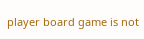player board game is not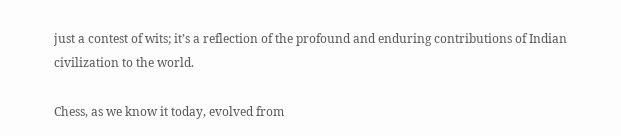just a contest of wits; it’s a reflection of the profound and enduring contributions of Indian civilization to the world.

Chess, as we know it today, evolved from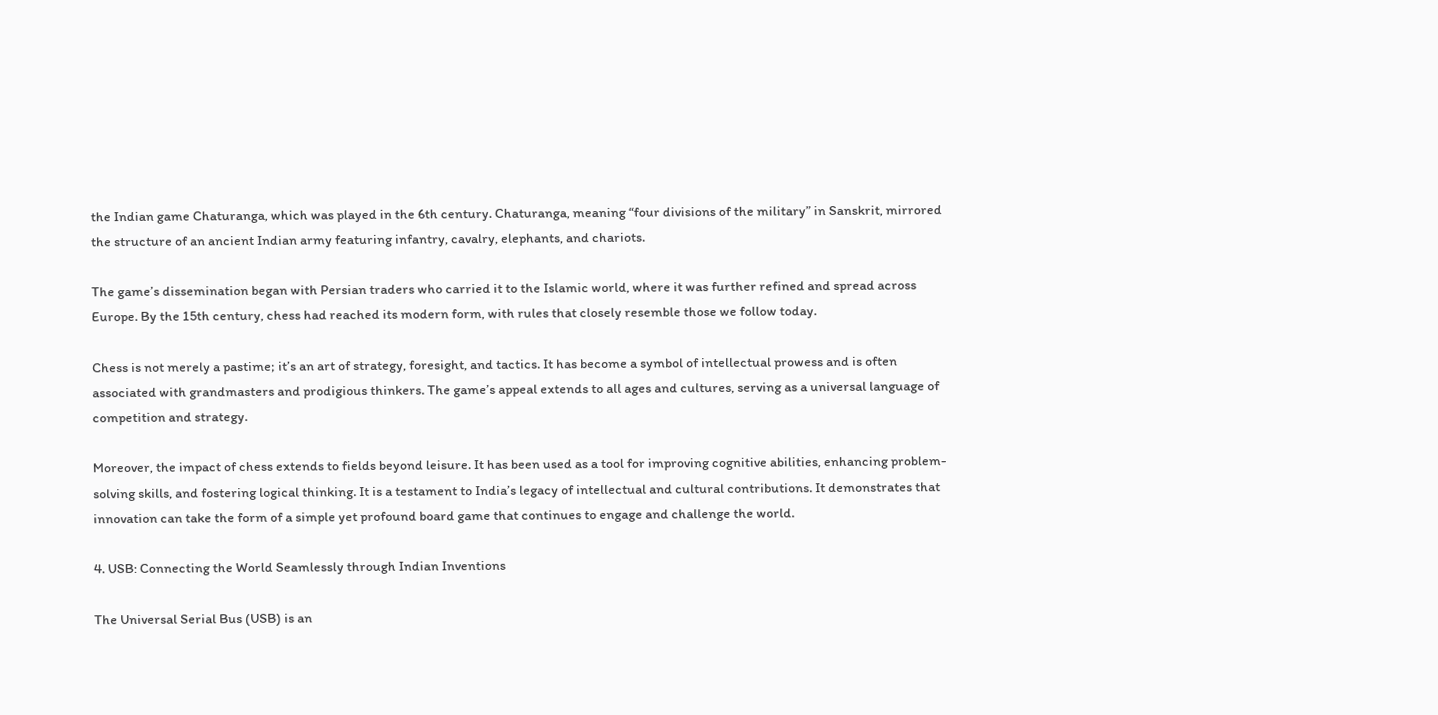the Indian game Chaturanga, which was played in the 6th century. Chaturanga, meaning “four divisions of the military” in Sanskrit, mirrored the structure of an ancient Indian army featuring infantry, cavalry, elephants, and chariots.

The game’s dissemination began with Persian traders who carried it to the Islamic world, where it was further refined and spread across Europe. By the 15th century, chess had reached its modern form, with rules that closely resemble those we follow today.

Chess is not merely a pastime; it’s an art of strategy, foresight, and tactics. It has become a symbol of intellectual prowess and is often associated with grandmasters and prodigious thinkers. The game’s appeal extends to all ages and cultures, serving as a universal language of competition and strategy.

Moreover, the impact of chess extends to fields beyond leisure. It has been used as a tool for improving cognitive abilities, enhancing problem-solving skills, and fostering logical thinking. It is a testament to India’s legacy of intellectual and cultural contributions. It demonstrates that innovation can take the form of a simple yet profound board game that continues to engage and challenge the world.

4. USB: Connecting the World Seamlessly through Indian Inventions

The Universal Serial Bus (USB) is an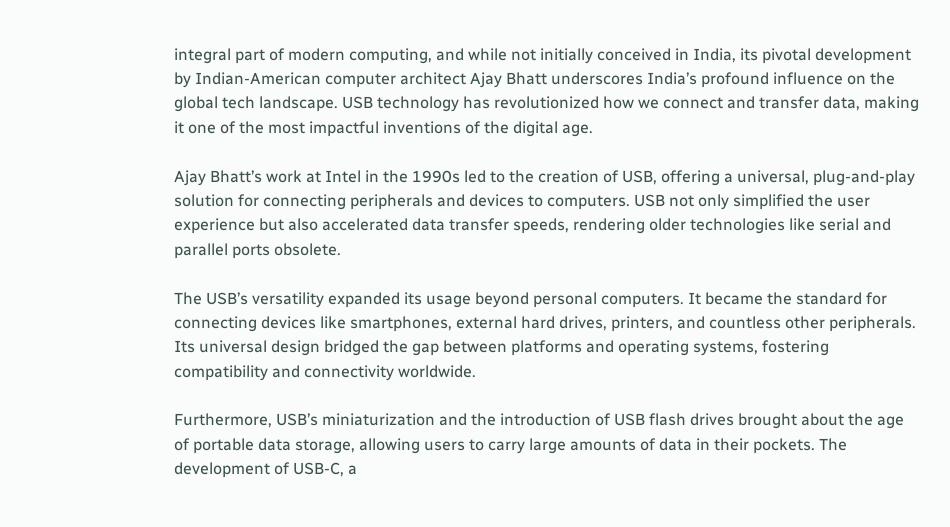integral part of modern computing, and while not initially conceived in India, its pivotal development by Indian-American computer architect Ajay Bhatt underscores India’s profound influence on the global tech landscape. USB technology has revolutionized how we connect and transfer data, making it one of the most impactful inventions of the digital age.

Ajay Bhatt’s work at Intel in the 1990s led to the creation of USB, offering a universal, plug-and-play solution for connecting peripherals and devices to computers. USB not only simplified the user experience but also accelerated data transfer speeds, rendering older technologies like serial and parallel ports obsolete.

The USB’s versatility expanded its usage beyond personal computers. It became the standard for connecting devices like smartphones, external hard drives, printers, and countless other peripherals. Its universal design bridged the gap between platforms and operating systems, fostering compatibility and connectivity worldwide.

Furthermore, USB’s miniaturization and the introduction of USB flash drives brought about the age of portable data storage, allowing users to carry large amounts of data in their pockets. The development of USB-C, a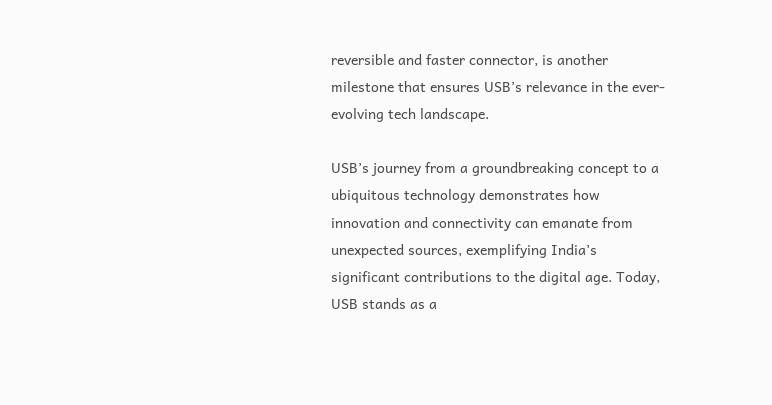reversible and faster connector, is another milestone that ensures USB’s relevance in the ever-evolving tech landscape.

USB’s journey from a groundbreaking concept to a ubiquitous technology demonstrates how innovation and connectivity can emanate from unexpected sources, exemplifying India’s significant contributions to the digital age. Today, USB stands as a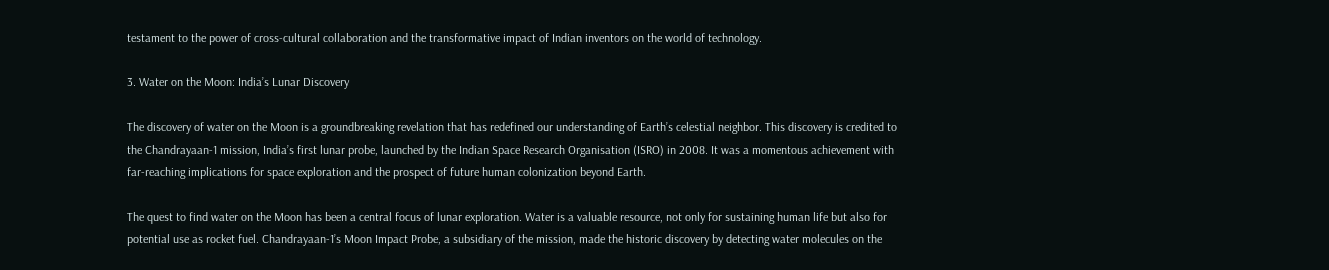testament to the power of cross-cultural collaboration and the transformative impact of Indian inventors on the world of technology.

3. Water on the Moon: India’s Lunar Discovery

The discovery of water on the Moon is a groundbreaking revelation that has redefined our understanding of Earth’s celestial neighbor. This discovery is credited to the Chandrayaan-1 mission, India’s first lunar probe, launched by the Indian Space Research Organisation (ISRO) in 2008. It was a momentous achievement with far-reaching implications for space exploration and the prospect of future human colonization beyond Earth.

The quest to find water on the Moon has been a central focus of lunar exploration. Water is a valuable resource, not only for sustaining human life but also for potential use as rocket fuel. Chandrayaan-1’s Moon Impact Probe, a subsidiary of the mission, made the historic discovery by detecting water molecules on the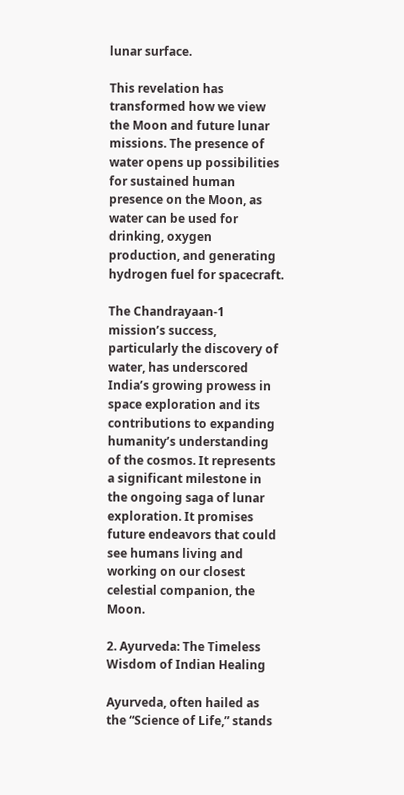lunar surface.

This revelation has transformed how we view the Moon and future lunar missions. The presence of water opens up possibilities for sustained human presence on the Moon, as water can be used for drinking, oxygen production, and generating hydrogen fuel for spacecraft.

The Chandrayaan-1 mission’s success, particularly the discovery of water, has underscored India’s growing prowess in space exploration and its contributions to expanding humanity’s understanding of the cosmos. It represents a significant milestone in the ongoing saga of lunar exploration. It promises future endeavors that could see humans living and working on our closest celestial companion, the Moon.

2. Ayurveda: The Timeless Wisdom of Indian Healing

Ayurveda, often hailed as the “Science of Life,” stands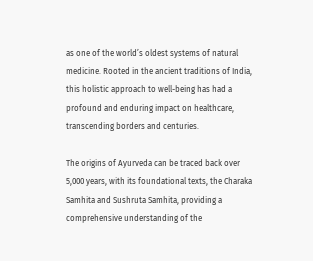as one of the world’s oldest systems of natural medicine. Rooted in the ancient traditions of India, this holistic approach to well-being has had a profound and enduring impact on healthcare, transcending borders and centuries.

The origins of Ayurveda can be traced back over 5,000 years, with its foundational texts, the Charaka Samhita and Sushruta Samhita, providing a comprehensive understanding of the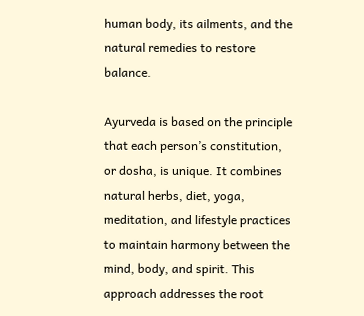human body, its ailments, and the natural remedies to restore balance.

Ayurveda is based on the principle that each person’s constitution, or dosha, is unique. It combines natural herbs, diet, yoga, meditation, and lifestyle practices to maintain harmony between the mind, body, and spirit. This approach addresses the root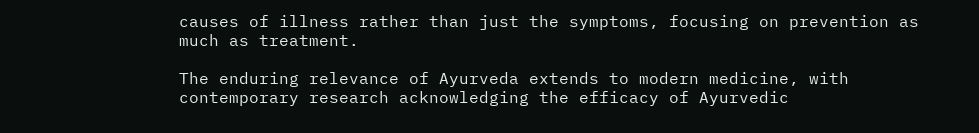causes of illness rather than just the symptoms, focusing on prevention as much as treatment.

The enduring relevance of Ayurveda extends to modern medicine, with contemporary research acknowledging the efficacy of Ayurvedic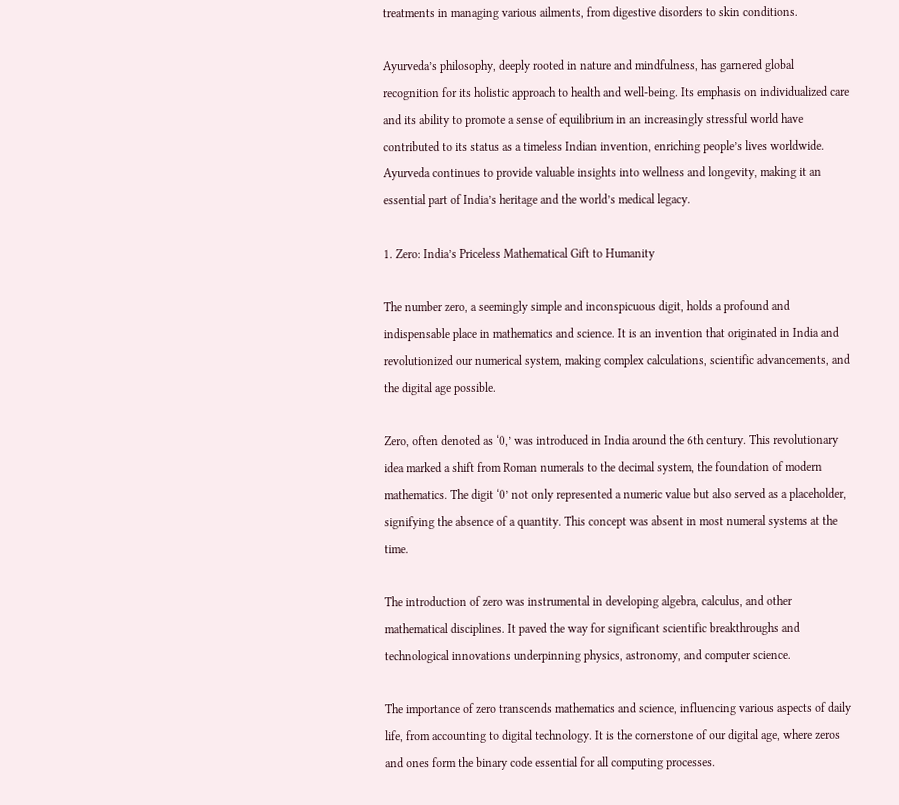treatments in managing various ailments, from digestive disorders to skin conditions.

Ayurveda’s philosophy, deeply rooted in nature and mindfulness, has garnered global recognition for its holistic approach to health and well-being. Its emphasis on individualized care and its ability to promote a sense of equilibrium in an increasingly stressful world have contributed to its status as a timeless Indian invention, enriching people’s lives worldwide. Ayurveda continues to provide valuable insights into wellness and longevity, making it an essential part of India’s heritage and the world’s medical legacy.

1. Zero: India’s Priceless Mathematical Gift to Humanity

The number zero, a seemingly simple and inconspicuous digit, holds a profound and indispensable place in mathematics and science. It is an invention that originated in India and revolutionized our numerical system, making complex calculations, scientific advancements, and the digital age possible.

Zero, often denoted as ‘0,’ was introduced in India around the 6th century. This revolutionary idea marked a shift from Roman numerals to the decimal system, the foundation of modern mathematics. The digit ‘0’ not only represented a numeric value but also served as a placeholder, signifying the absence of a quantity. This concept was absent in most numeral systems at the time.

The introduction of zero was instrumental in developing algebra, calculus, and other mathematical disciplines. It paved the way for significant scientific breakthroughs and technological innovations underpinning physics, astronomy, and computer science.

The importance of zero transcends mathematics and science, influencing various aspects of daily life, from accounting to digital technology. It is the cornerstone of our digital age, where zeros and ones form the binary code essential for all computing processes.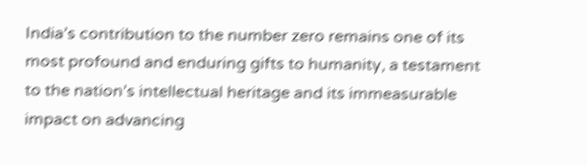India’s contribution to the number zero remains one of its most profound and enduring gifts to humanity, a testament to the nation’s intellectual heritage and its immeasurable impact on advancing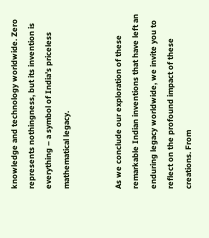knowledge and technology worldwide. Zero represents nothingness, but its invention is everything – a symbol of India’s priceless mathematical legacy.


As we conclude our exploration of these remarkable Indian inventions that have left an enduring legacy worldwide, we invite you to reflect on the profound impact of these creations. From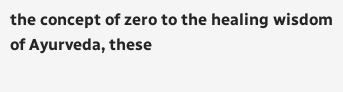the concept of zero to the healing wisdom of Ayurveda, these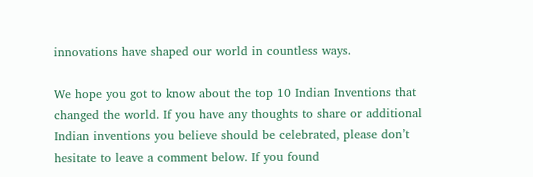innovations have shaped our world in countless ways.

We hope you got to know about the top 10 Indian Inventions that changed the world. If you have any thoughts to share or additional Indian inventions you believe should be celebrated, please don’t hesitate to leave a comment below. If you found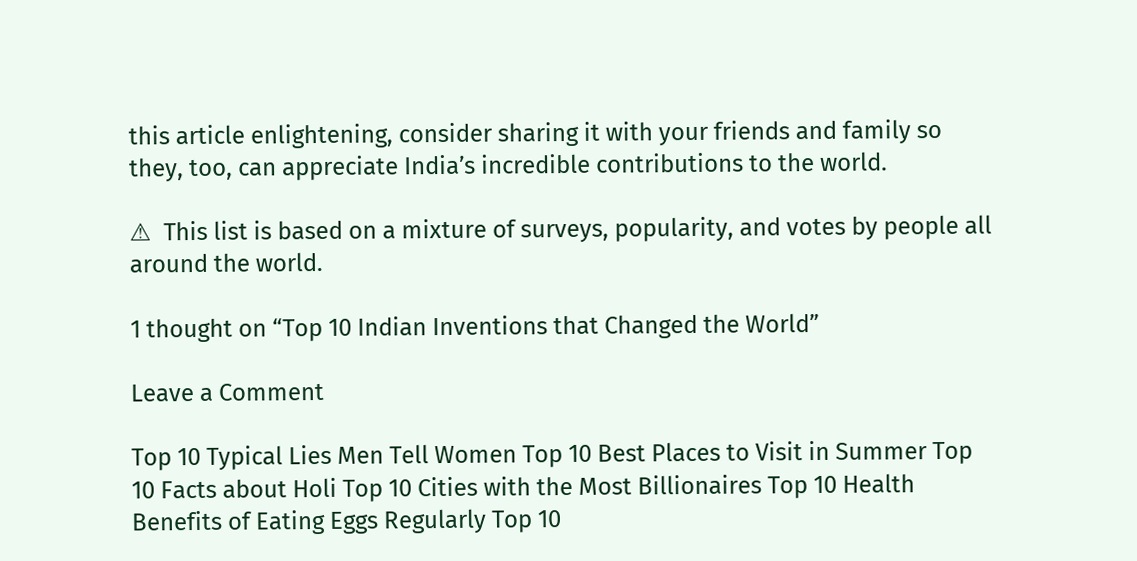this article enlightening, consider sharing it with your friends and family so they, too, can appreciate India’s incredible contributions to the world.

⚠  This list is based on a mixture of surveys, popularity, and votes by people all around the world.

1 thought on “Top 10 Indian Inventions that Changed the World”

Leave a Comment

Top 10 Typical Lies Men Tell Women Top 10 Best Places to Visit in Summer Top 10 Facts about Holi Top 10 Cities with the Most Billionaires Top 10 Health Benefits of Eating Eggs Regularly Top 10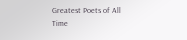Greatest Poets of All Time